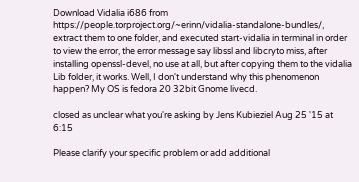Download Vidalia i686 from https://people.torproject.org/~erinn/vidalia-standalone-bundles/, extract them to one folder, and executed start-vidalia in terminal in order to view the error, the error message say libssl and libcryto miss, after installing openssl-devel, no use at all, but after copying them to the vidalia Lib folder, it works. Well, I don't understand why this phenomenon happen? My OS is fedora 20 32bit Gnome livecd.

closed as unclear what you're asking by Jens Kubieziel Aug 25 '15 at 6:15

Please clarify your specific problem or add additional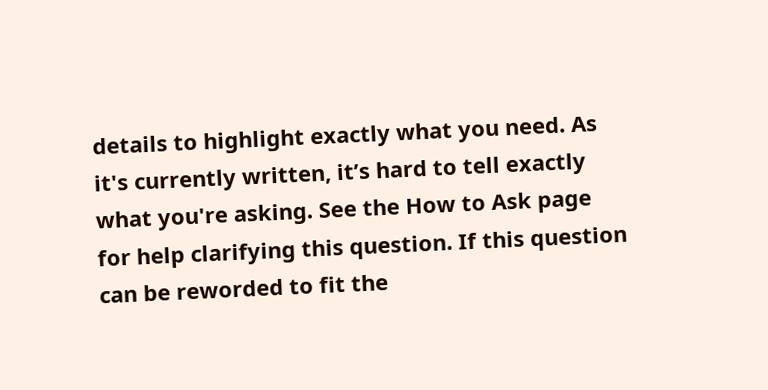details to highlight exactly what you need. As it's currently written, it’s hard to tell exactly what you're asking. See the How to Ask page for help clarifying this question. If this question can be reworded to fit the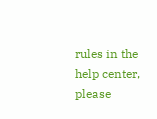rules in the help center, please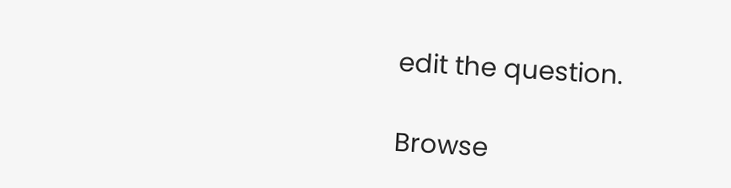edit the question.

Browse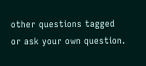other questions tagged or ask your own question.